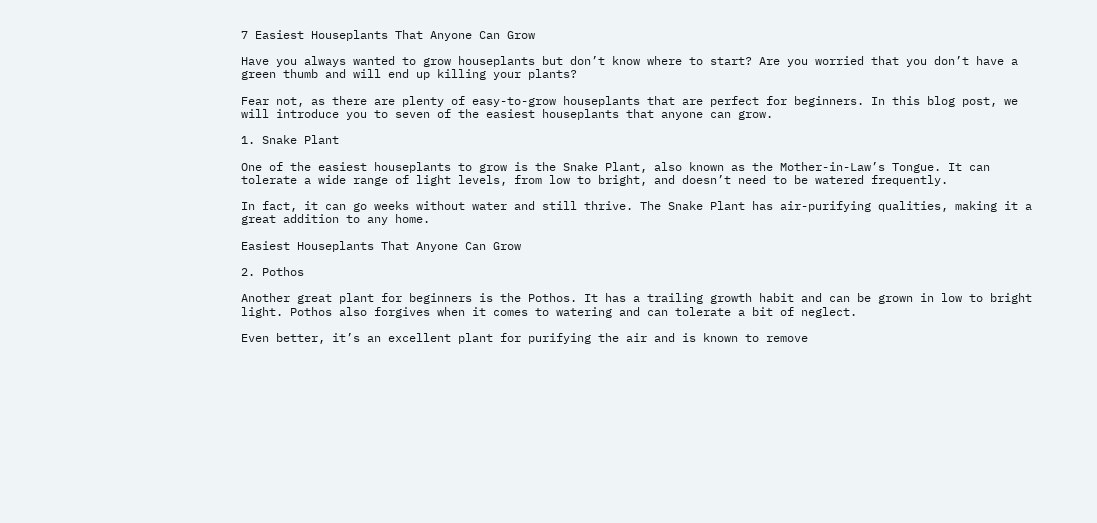7 Easiest Houseplants That Anyone Can Grow

Have you always wanted to grow houseplants but don’t know where to start? Are you worried that you don’t have a green thumb and will end up killing your plants?

Fear not, as there are plenty of easy-to-grow houseplants that are perfect for beginners. In this blog post, we will introduce you to seven of the easiest houseplants that anyone can grow.

1. Snake Plant

One of the easiest houseplants to grow is the Snake Plant, also known as the Mother-in-Law’s Tongue. It can tolerate a wide range of light levels, from low to bright, and doesn’t need to be watered frequently.

In fact, it can go weeks without water and still thrive. The Snake Plant has air-purifying qualities, making it a great addition to any home.

Easiest Houseplants That Anyone Can Grow

2. Pothos

Another great plant for beginners is the Pothos. It has a trailing growth habit and can be grown in low to bright light. Pothos also forgives when it comes to watering and can tolerate a bit of neglect.

Even better, it’s an excellent plant for purifying the air and is known to remove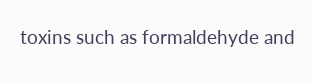toxins such as formaldehyde and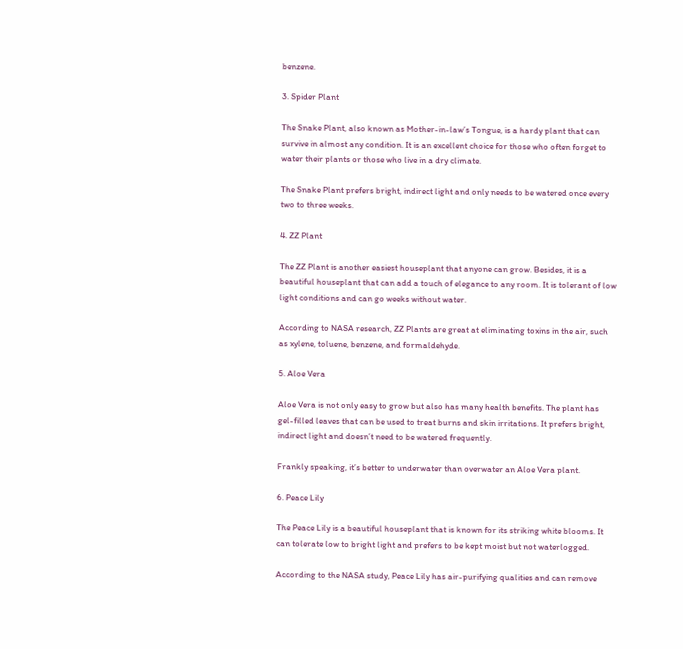benzene.

3. Spider Plant

The Snake Plant, also known as Mother-in-law’s Tongue, is a hardy plant that can survive in almost any condition. It is an excellent choice for those who often forget to water their plants or those who live in a dry climate.

The Snake Plant prefers bright, indirect light and only needs to be watered once every two to three weeks.

4. ZZ Plant

The ZZ Plant is another easiest houseplant that anyone can grow. Besides, it is a beautiful houseplant that can add a touch of elegance to any room. It is tolerant of low light conditions and can go weeks without water.

According to NASA research, ZZ Plants are great at eliminating toxins in the air, such as xylene, toluene, benzene, and formaldehyde.

5. Aloe Vera

Aloe Vera is not only easy to grow but also has many health benefits. The plant has gel-filled leaves that can be used to treat burns and skin irritations. It prefers bright, indirect light and doesn’t need to be watered frequently.

Frankly speaking, it’s better to underwater than overwater an Aloe Vera plant.

6. Peace Lily

The Peace Lily is a beautiful houseplant that is known for its striking white blooms. It can tolerate low to bright light and prefers to be kept moist but not waterlogged.

According to the NASA study, Peace Lily has air-purifying qualities and can remove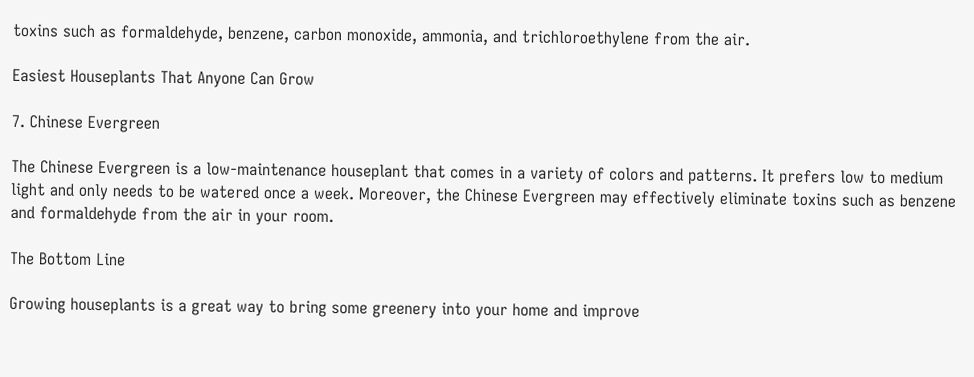toxins such as formaldehyde, benzene, carbon monoxide, ammonia, and trichloroethylene from the air.

Easiest Houseplants That Anyone Can Grow

7. Chinese Evergreen

The Chinese Evergreen is a low-maintenance houseplant that comes in a variety of colors and patterns. It prefers low to medium light and only needs to be watered once a week. Moreover, the Chinese Evergreen may effectively eliminate toxins such as benzene and formaldehyde from the air in your room.

The Bottom Line

Growing houseplants is a great way to bring some greenery into your home and improve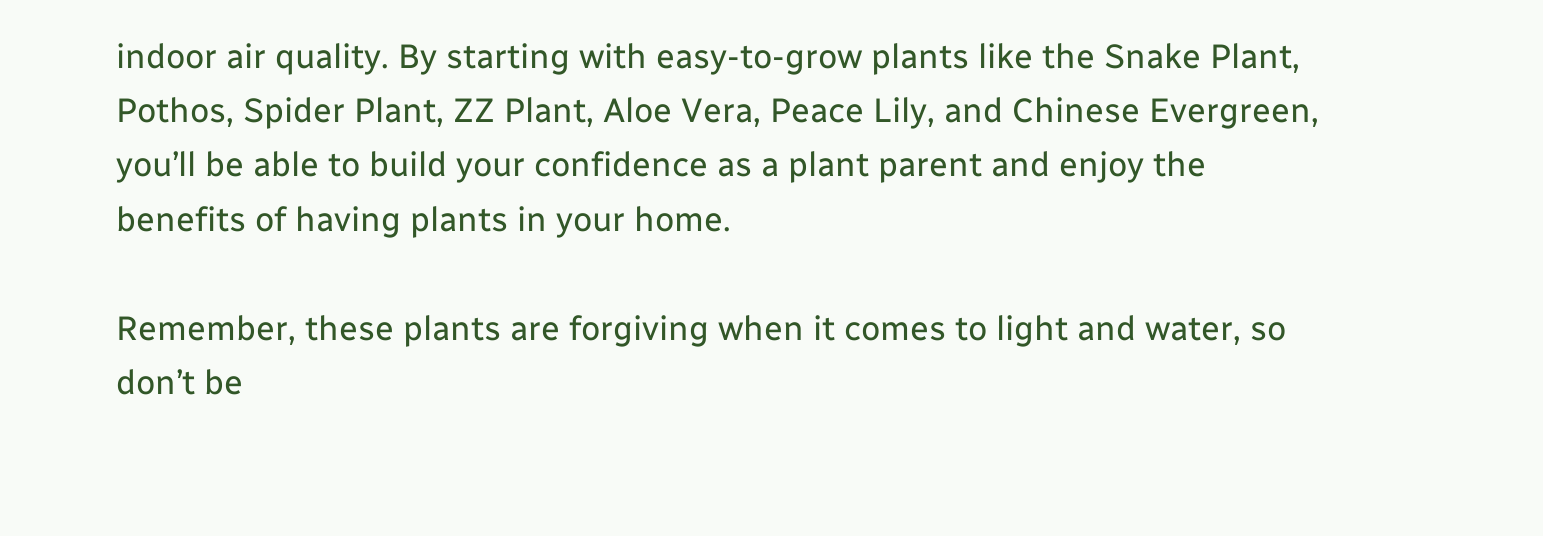indoor air quality. By starting with easy-to-grow plants like the Snake Plant, Pothos, Spider Plant, ZZ Plant, Aloe Vera, Peace Lily, and Chinese Evergreen, you’ll be able to build your confidence as a plant parent and enjoy the benefits of having plants in your home.

Remember, these plants are forgiving when it comes to light and water, so don’t be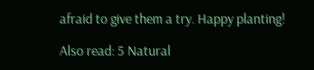afraid to give them a try. Happy planting!

Also read: 5 Natural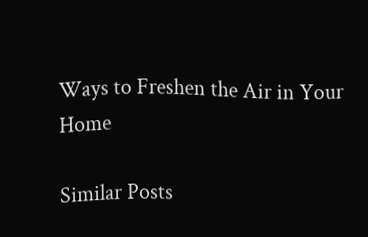Ways to Freshen the Air in Your Home

Similar Posts